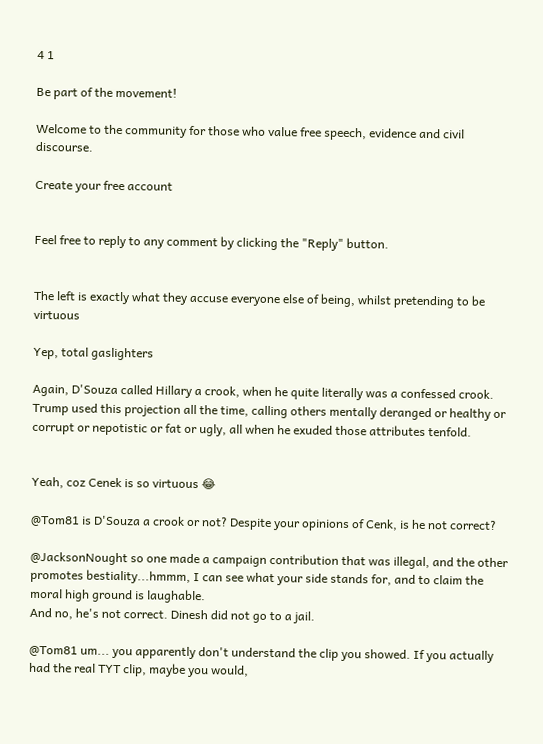4 1

Be part of the movement!

Welcome to the community for those who value free speech, evidence and civil discourse.

Create your free account


Feel free to reply to any comment by clicking the "Reply" button.


The left is exactly what they accuse everyone else of being, whilst pretending to be virtuous

Yep, total gaslighters

Again, D'Souza called Hillary a crook, when he quite literally was a confessed crook. Trump used this projection all the time, calling others mentally deranged or healthy or corrupt or nepotistic or fat or ugly, all when he exuded those attributes tenfold.


Yeah, coz Cenek is so virtuous 😂

@Tom81 is D'Souza a crook or not? Despite your opinions of Cenk, is he not correct?

@JacksonNought so one made a campaign contribution that was illegal, and the other promotes bestiality...hmmm, I can see what your side stands for, and to claim the moral high ground is laughable.
And no, he's not correct. Dinesh did not go to a jail.

@Tom81 um... you apparently don't understand the clip you showed. If you actually had the real TYT clip, maybe you would,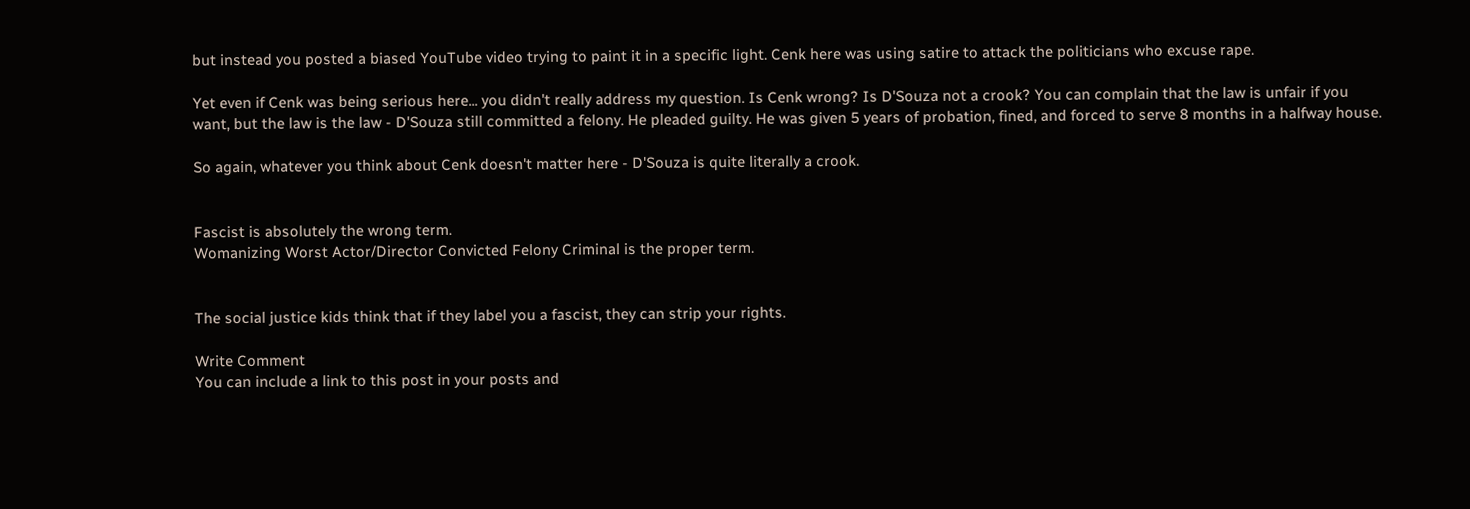but instead you posted a biased YouTube video trying to paint it in a specific light. Cenk here was using satire to attack the politicians who excuse rape.

Yet even if Cenk was being serious here... you didn't really address my question. Is Cenk wrong? Is D'Souza not a crook? You can complain that the law is unfair if you want, but the law is the law - D'Souza still committed a felony. He pleaded guilty. He was given 5 years of probation, fined, and forced to serve 8 months in a halfway house.

So again, whatever you think about Cenk doesn't matter here - D'Souza is quite literally a crook.


Fascist is absolutely the wrong term.
Womanizing Worst Actor/Director Convicted Felony Criminal is the proper term.


The social justice kids think that if they label you a fascist, they can strip your rights.

Write Comment
You can include a link to this post in your posts and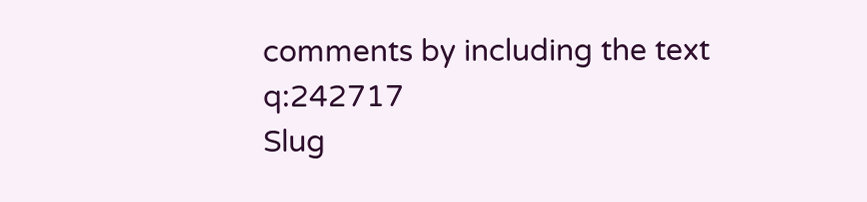comments by including the text q:242717
Slug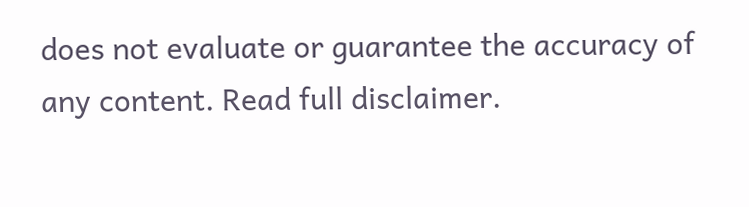does not evaluate or guarantee the accuracy of any content. Read full disclaimer.